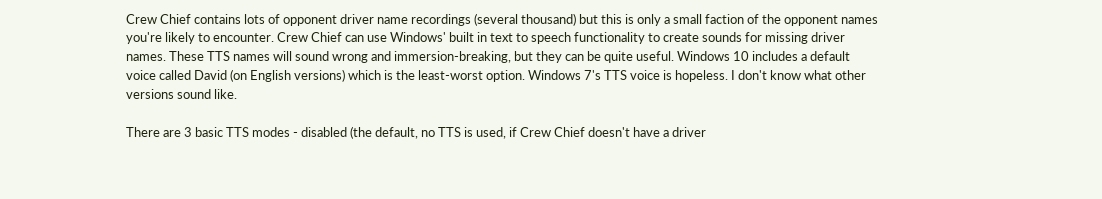Crew Chief contains lots of opponent driver name recordings (several thousand) but this is only a small faction of the opponent names you're likely to encounter. Crew Chief can use Windows' built in text to speech functionality to create sounds for missing driver names. These TTS names will sound wrong and immersion-breaking, but they can be quite useful. Windows 10 includes a default voice called David (on English versions) which is the least-worst option. Windows 7's TTS voice is hopeless. I don't know what other versions sound like.

There are 3 basic TTS modes - disabled (the default, no TTS is used, if Crew Chief doesn't have a driver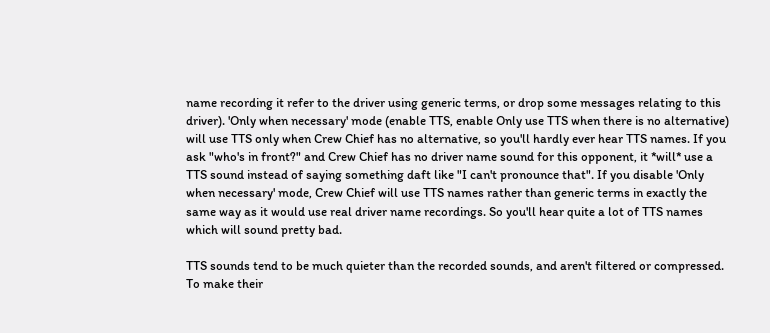name recording it refer to the driver using generic terms, or drop some messages relating to this driver). 'Only when necessary' mode (enable TTS, enable Only use TTS when there is no alternative) will use TTS only when Crew Chief has no alternative, so you'll hardly ever hear TTS names. If you ask "who's in front?" and Crew Chief has no driver name sound for this opponent, it *will* use a TTS sound instead of saying something daft like "I can't pronounce that". If you disable 'Only when necessary' mode, Crew Chief will use TTS names rather than generic terms in exactly the same way as it would use real driver name recordings. So you'll hear quite a lot of TTS names which will sound pretty bad.

TTS sounds tend to be much quieter than the recorded sounds, and aren't filtered or compressed. To make their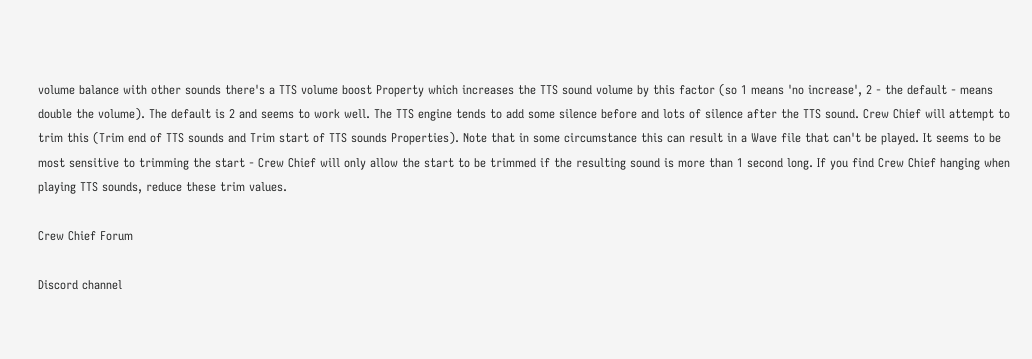volume balance with other sounds there's a TTS volume boost Property which increases the TTS sound volume by this factor (so 1 means 'no increase', 2 - the default - means double the volume). The default is 2 and seems to work well. The TTS engine tends to add some silence before and lots of silence after the TTS sound. Crew Chief will attempt to trim this (Trim end of TTS sounds and Trim start of TTS sounds Properties). Note that in some circumstance this can result in a Wave file that can't be played. It seems to be most sensitive to trimming the start - Crew Chief will only allow the start to be trimmed if the resulting sound is more than 1 second long. If you find Crew Chief hanging when playing TTS sounds, reduce these trim values.

Crew Chief Forum

Discord channel